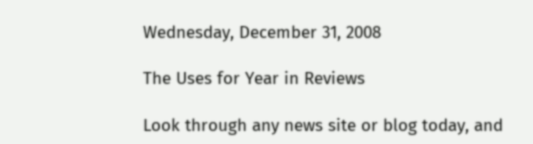Wednesday, December 31, 2008

The Uses for Year in Reviews

Look through any news site or blog today, and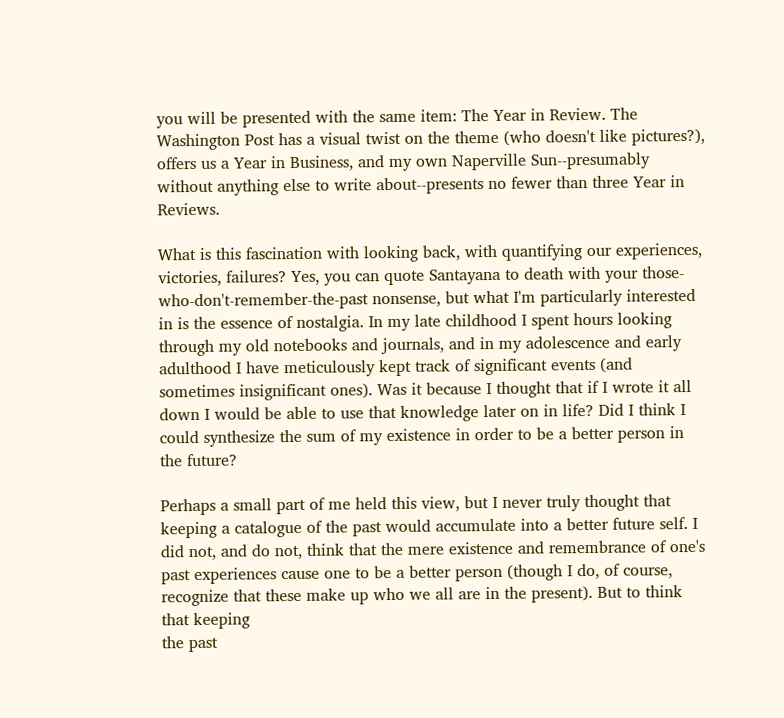you will be presented with the same item: The Year in Review. The Washington Post has a visual twist on the theme (who doesn't like pictures?), offers us a Year in Business, and my own Naperville Sun--presumably without anything else to write about--presents no fewer than three Year in Reviews.

What is this fascination with looking back, with quantifying our experiences, victories, failures? Yes, you can quote Santayana to death with your those-who-don't-remember-the-past nonsense, but what I'm particularly interested in is the essence of nostalgia. In my late childhood I spent hours looking through my old notebooks and journals, and in my adolescence and early adulthood I have meticulously kept track of significant events (and sometimes insignificant ones). Was it because I thought that if I wrote it all down I would be able to use that knowledge later on in life? Did I think I could synthesize the sum of my existence in order to be a better person in the future?

Perhaps a small part of me held this view, but I never truly thought that keeping a catalogue of the past would accumulate into a better future self. I did not, and do not, think that the mere existence and remembrance of one's past experiences cause one to be a better person (though I do, of course, recognize that these make up who we all are in the present). But to think that keeping
the past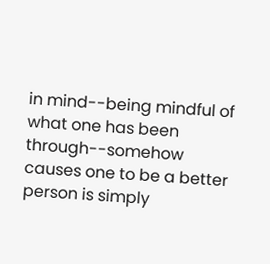in mind--being mindful of what one has been through--somehow causes one to be a better person is simply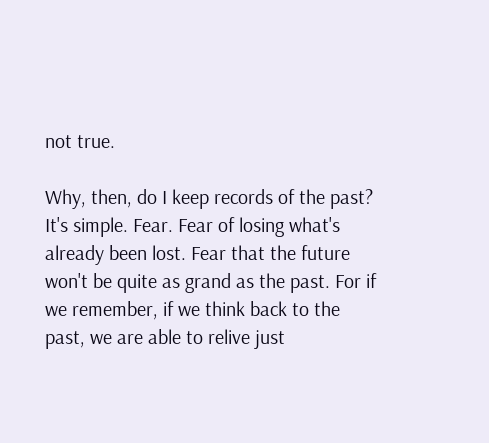not true.

Why, then, do I keep records of the past? It's simple. Fear. Fear of losing what's already been lost. Fear that the future won't be quite as grand as the past. For if we remember, if we think back to the past, we are able to relive just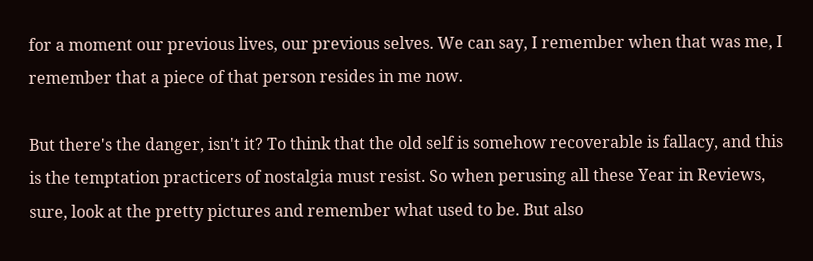for a moment our previous lives, our previous selves. We can say, I remember when that was me, I remember that a piece of that person resides in me now.

But there's the danger, isn't it? To think that the old self is somehow recoverable is fallacy, and this is the temptation practicers of nostalgia must resist. So when perusing all these Year in Reviews, sure, look at the pretty pictures and remember what used to be. But also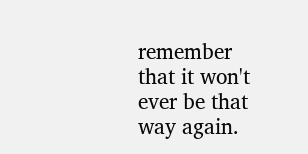remember that it won't ever be that way again.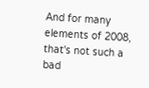And for many elements of 2008, that's not such a bad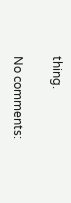thing.

No comments: